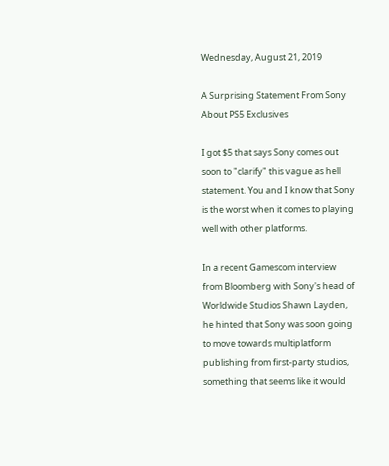Wednesday, August 21, 2019

A Surprising Statement From Sony About PS5 Exclusives

I got $5 that says Sony comes out soon to "clarify" this vague as hell statement. You and I know that Sony is the worst when it comes to playing well with other platforms.

In a recent Gamescom interview from Bloomberg with Sony's head of Worldwide Studios Shawn Layden, he hinted that Sony was soon going to move towards multiplatform publishing from first-party studios, something that seems like it would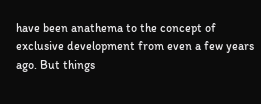have been anathema to the concept of exclusive development from even a few years ago. But things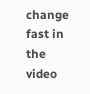change fast in the video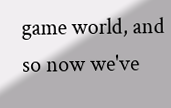game world, and so now we've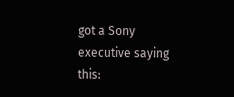got a Sony executive saying this: